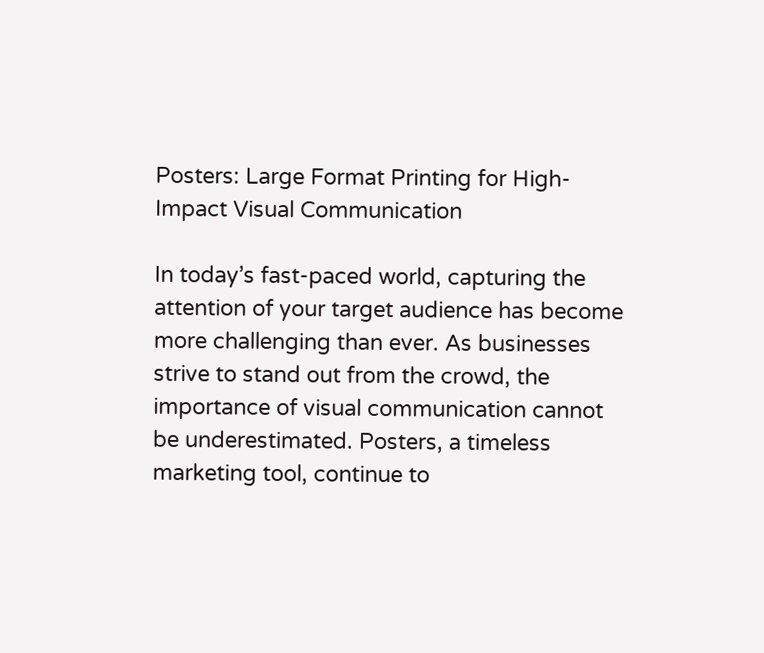Posters: Large Format Printing for High-Impact Visual Communication

In today’s fast-paced world, capturing the attention of your target audience has become more challenging than ever. As businesses strive to stand out from the crowd, the importance of visual communication cannot be underestimated. Posters, a timeless marketing tool, continue to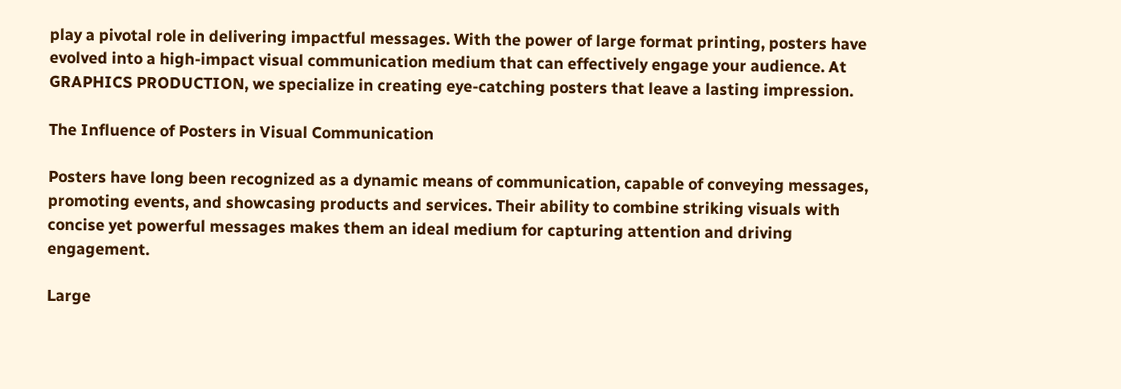play a pivotal role in delivering impactful messages. With the power of large format printing, posters have evolved into a high-impact visual communication medium that can effectively engage your audience. At GRAPHICS PRODUCTION, we specialize in creating eye-catching posters that leave a lasting impression.

The Influence of Posters in Visual Communication

Posters have long been recognized as a dynamic means of communication, capable of conveying messages, promoting events, and showcasing products and services. Their ability to combine striking visuals with concise yet powerful messages makes them an ideal medium for capturing attention and driving engagement.

Large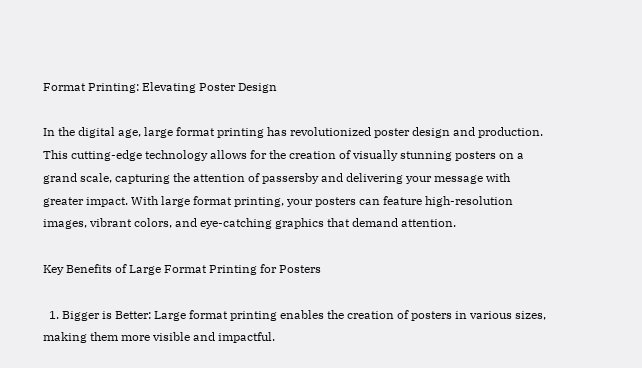Format Printing: Elevating Poster Design

In the digital age, large format printing has revolutionized poster design and production. This cutting-edge technology allows for the creation of visually stunning posters on a grand scale, capturing the attention of passersby and delivering your message with greater impact. With large format printing, your posters can feature high-resolution images, vibrant colors, and eye-catching graphics that demand attention.

Key Benefits of Large Format Printing for Posters

  1. Bigger is Better: Large format printing enables the creation of posters in various sizes, making them more visible and impactful.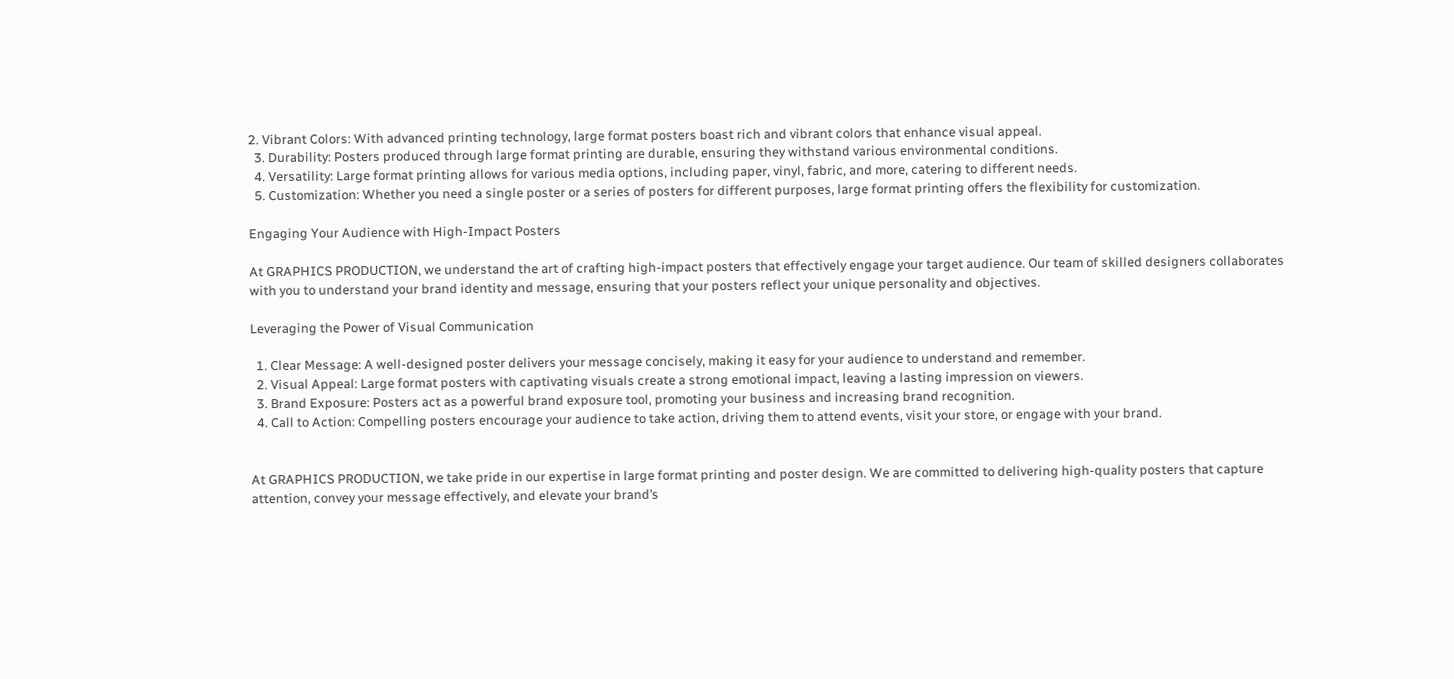2. Vibrant Colors: With advanced printing technology, large format posters boast rich and vibrant colors that enhance visual appeal.
  3. Durability: Posters produced through large format printing are durable, ensuring they withstand various environmental conditions.
  4. Versatility: Large format printing allows for various media options, including paper, vinyl, fabric, and more, catering to different needs.
  5. Customization: Whether you need a single poster or a series of posters for different purposes, large format printing offers the flexibility for customization.

Engaging Your Audience with High-Impact Posters

At GRAPHICS PRODUCTION, we understand the art of crafting high-impact posters that effectively engage your target audience. Our team of skilled designers collaborates with you to understand your brand identity and message, ensuring that your posters reflect your unique personality and objectives.

Leveraging the Power of Visual Communication

  1. Clear Message: A well-designed poster delivers your message concisely, making it easy for your audience to understand and remember.
  2. Visual Appeal: Large format posters with captivating visuals create a strong emotional impact, leaving a lasting impression on viewers.
  3. Brand Exposure: Posters act as a powerful brand exposure tool, promoting your business and increasing brand recognition.
  4. Call to Action: Compelling posters encourage your audience to take action, driving them to attend events, visit your store, or engage with your brand.


At GRAPHICS PRODUCTION, we take pride in our expertise in large format printing and poster design. We are committed to delivering high-quality posters that capture attention, convey your message effectively, and elevate your brand’s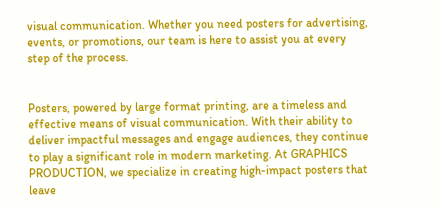visual communication. Whether you need posters for advertising, events, or promotions, our team is here to assist you at every step of the process.


Posters, powered by large format printing, are a timeless and effective means of visual communication. With their ability to deliver impactful messages and engage audiences, they continue to play a significant role in modern marketing. At GRAPHICS PRODUCTION, we specialize in creating high-impact posters that leave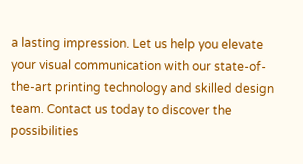a lasting impression. Let us help you elevate your visual communication with our state-of-the-art printing technology and skilled design team. Contact us today to discover the possibilities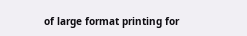of large format printing for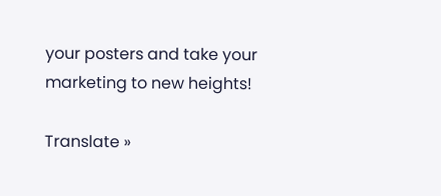your posters and take your marketing to new heights!

Translate »